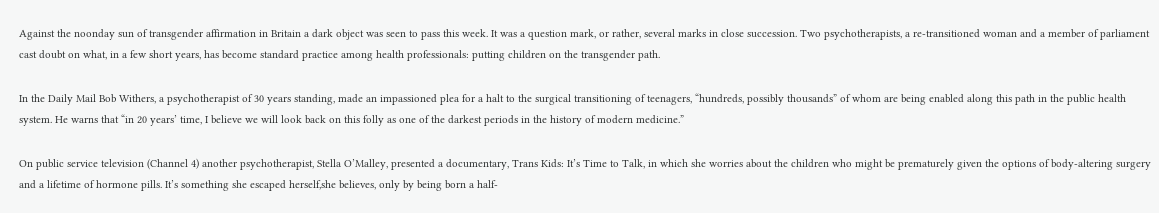Against the noonday sun of transgender affirmation in Britain a dark object was seen to pass this week. It was a question mark, or rather, several marks in close succession. Two psychotherapists, a re-transitioned woman and a member of parliament cast doubt on what, in a few short years, has become standard practice among health professionals: putting children on the transgender path.

In the Daily Mail Bob Withers, a psychotherapist of 30 years standing, made an impassioned plea for a halt to the surgical transitioning of teenagers, “hundreds, possibly thousands” of whom are being enabled along this path in the public health system. He warns that “in 20 years’ time, I believe we will look back on this folly as one of the darkest periods in the history of modern medicine.”

On public service television (Channel 4) another psychotherapist, Stella O’Malley, presented a documentary, Trans Kids: It’s Time to Talk, in which she worries about the children who might be prematurely given the options of body-altering surgery and a lifetime of hormone pills. It’s something she escaped herself,she believes, only by being born a half-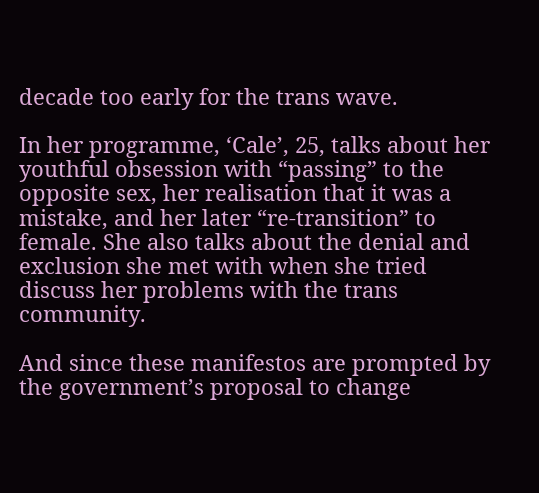decade too early for the trans wave.

In her programme, ‘Cale’, 25, talks about her youthful obsession with “passing” to the opposite sex, her realisation that it was a mistake, and her later “re-transition” to female. She also talks about the denial and exclusion she met with when she tried discuss her problems with the trans community.

And since these manifestos are prompted by the government’s proposal to change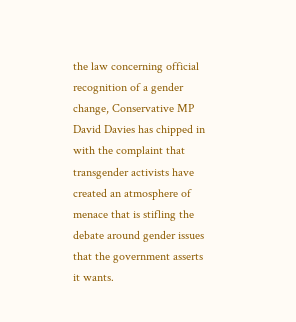the law concerning official recognition of a gender change, Conservative MP David Davies has chipped in with the complaint that transgender activists have created an atmosphere of menace that is stifling the debate around gender issues that the government asserts it wants.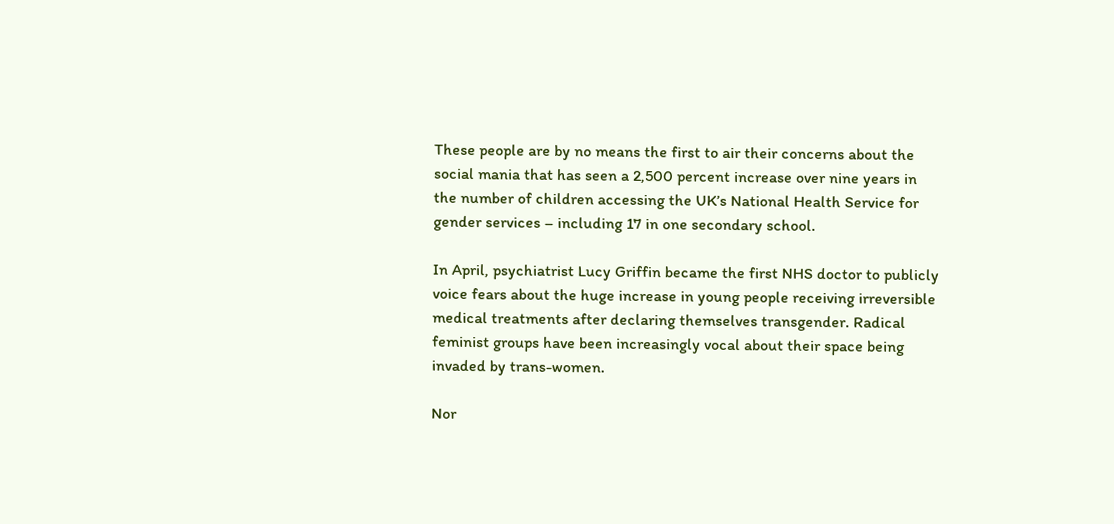These people are by no means the first to air their concerns about the social mania that has seen a 2,500 percent increase over nine years in the number of children accessing the UK’s National Health Service for gender services – including 17 in one secondary school.

In April, psychiatrist Lucy Griffin became the first NHS doctor to publicly voice fears about the huge increase in young people receiving irreversible medical treatments after declaring themselves transgender. Radical feminist groups have been increasingly vocal about their space being invaded by trans-women.

Nor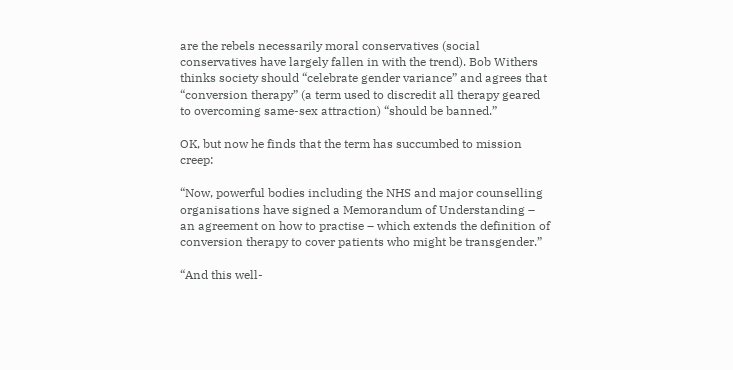are the rebels necessarily moral conservatives (social conservatives have largely fallen in with the trend). Bob Withers thinks society should “celebrate gender variance” and agrees that “conversion therapy” (a term used to discredit all therapy geared to overcoming same-sex attraction) “should be banned.”

OK, but now he finds that the term has succumbed to mission creep:

“Now, powerful bodies including the NHS and major counselling organisations have signed a Memorandum of Understanding – an agreement on how to practise – which extends the definition of conversion therapy to cover patients who might be transgender.”

“And this well-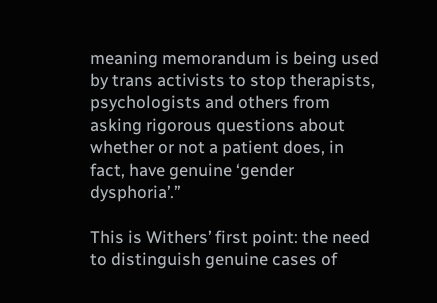meaning memorandum is being used by trans activists to stop therapists, psychologists and others from asking rigorous questions about whether or not a patient does, in fact, have genuine ‘gender dysphoria’.”

This is Withers’ first point: the need to distinguish genuine cases of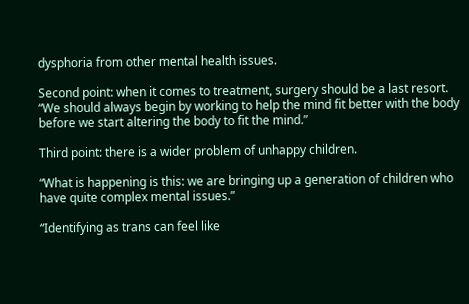dysphoria from other mental health issues.

Second point: when it comes to treatment, surgery should be a last resort. “We should always begin by working to help the mind fit better with the body before we start altering the body to fit the mind.”

Third point: there is a wider problem of unhappy children.

“What is happening is this: we are bringing up a generation of children who have quite complex mental issues.”

“Identifying as trans can feel like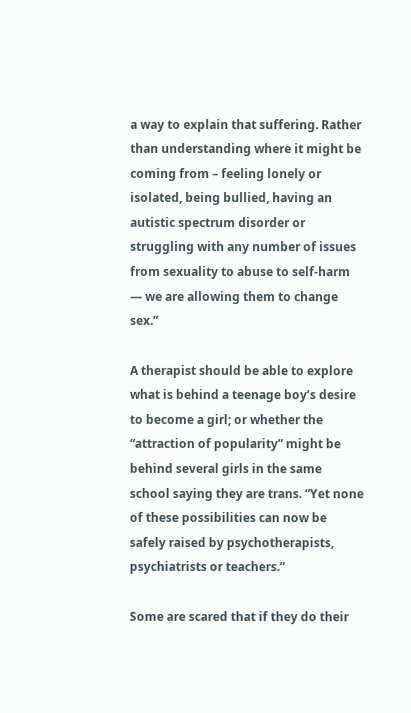a way to explain that suffering. Rather than understanding where it might be coming from – feeling lonely or isolated, being bullied, having an autistic spectrum disorder or struggling with any number of issues from sexuality to abuse to self-harm — we are allowing them to change sex.”

A therapist should be able to explore what is behind a teenage boy’s desire to become a girl; or whether the “attraction of popularity” might be behind several girls in the same school saying they are trans. “Yet none of these possibilities can now be safely raised by psychotherapists, psychiatrists or teachers.”

Some are scared that if they do their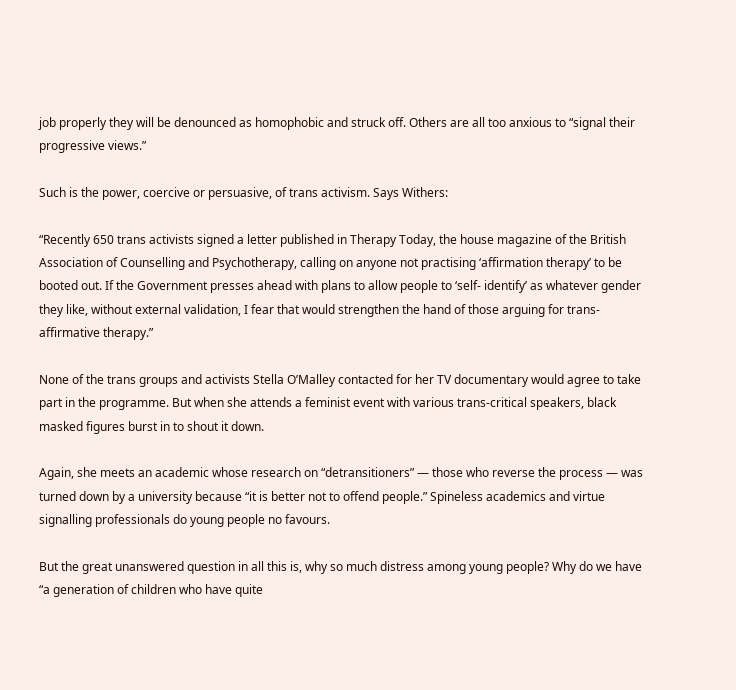job properly they will be denounced as homophobic and struck off. Others are all too anxious to “signal their progressive views.”

Such is the power, coercive or persuasive, of trans activism. Says Withers:

“Recently 650 trans activists signed a letter published in Therapy Today, the house magazine of the British Association of Counselling and Psychotherapy, calling on anyone not practising ‘affirmation therapy’ to be booted out. If the Government presses ahead with plans to allow people to ‘self- identify’ as whatever gender they like, without external validation, I fear that would strengthen the hand of those arguing for trans-affirmative therapy.”

None of the trans groups and activists Stella O’Malley contacted for her TV documentary would agree to take part in the programme. But when she attends a feminist event with various trans-critical speakers, black masked figures burst in to shout it down.

Again, she meets an academic whose research on “detransitioners” — those who reverse the process — was turned down by a university because “it is better not to offend people.” Spineless academics and virtue signalling professionals do young people no favours.

But the great unanswered question in all this is, why so much distress among young people? Why do we have “a generation of children who have quite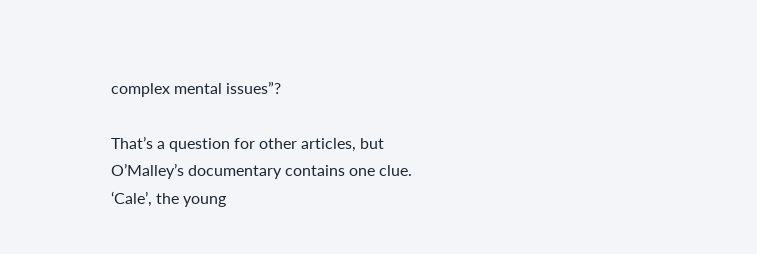complex mental issues”?

That’s a question for other articles, but O’Malley’s documentary contains one clue. ‘Cale’, the young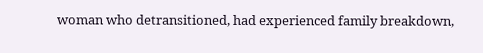woman who detransitioned, had experienced family breakdown,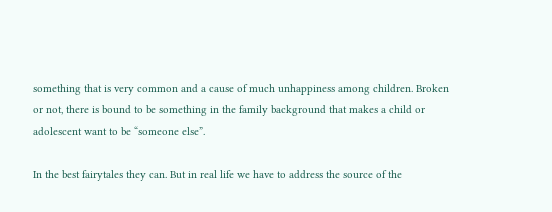something that is very common and a cause of much unhappiness among children. Broken or not, there is bound to be something in the family background that makes a child or adolescent want to be “someone else”.

In the best fairytales they can. But in real life we have to address the source of the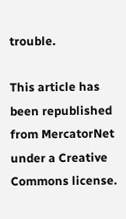trouble.

This article has been republished from MercatorNet under a Creative Commons license.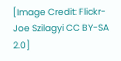[Image Credit: Flickr-Joe Szilagyi CC BY-SA 2.0]